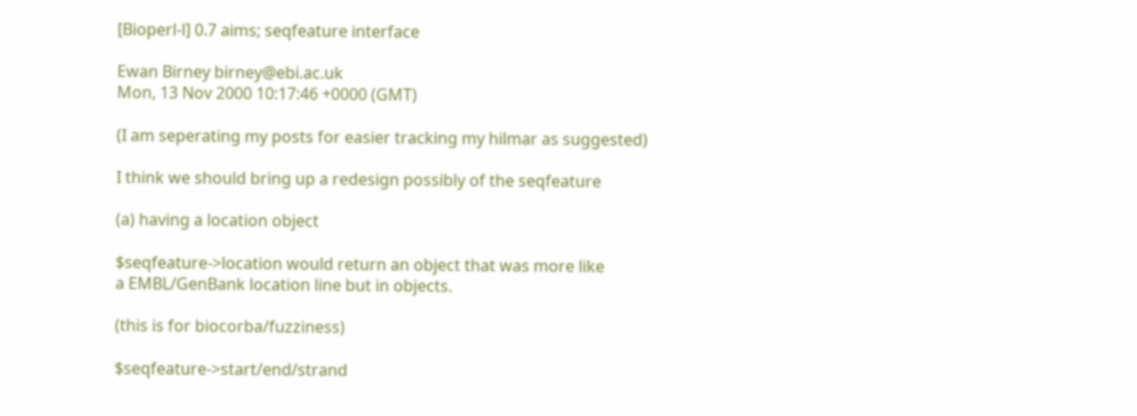[Bioperl-l] 0.7 aims; seqfeature interface

Ewan Birney birney@ebi.ac.uk
Mon, 13 Nov 2000 10:17:46 +0000 (GMT)

(I am seperating my posts for easier tracking my hilmar as suggested)

I think we should bring up a redesign possibly of the seqfeature

(a) having a location object

$seqfeature->location would return an object that was more like
a EMBL/GenBank location line but in objects.

(this is for biocorba/fuzziness)

$seqfeature->start/end/strand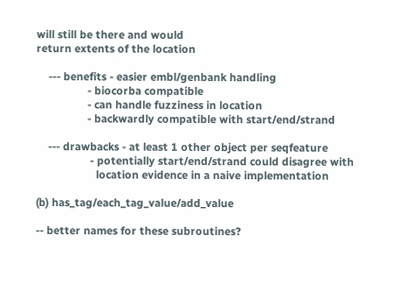will still be there and would
return extents of the location

    --- benefits - easier embl/genbank handling
                 - biocorba compatible
                 - can handle fuzziness in location
                 - backwardly compatible with start/end/strand

    --- drawbacks - at least 1 other object per seqfeature
                  - potentially start/end/strand could disagree with
                    location evidence in a naive implementation

(b) has_tag/each_tag_value/add_value

-- better names for these subroutines?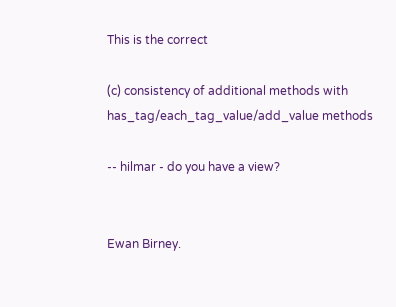This is the correct

(c) consistency of additional methods with
has_tag/each_tag_value/add_value methods

-- hilmar - do you have a view?


Ewan Birney.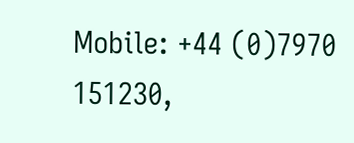Mobile: +44 (0)7970 151230,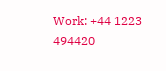Work: +44 1223 494420